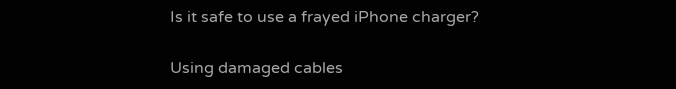Is it safe to use a frayed iPhone charger?

Using damaged cables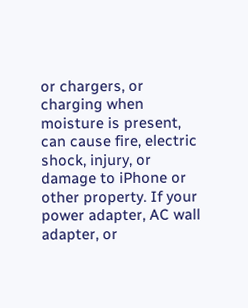or chargers, or charging when moisture is present, can cause fire, electric shock, injury, or damage to iPhone or other property. If your power adapter, AC wall adapter, or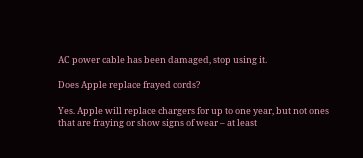AC power cable has been damaged, stop using it.

Does Apple replace frayed cords?

Yes. Apple will replace chargers for up to one year, but not ones that are fraying or show signs of wear – at least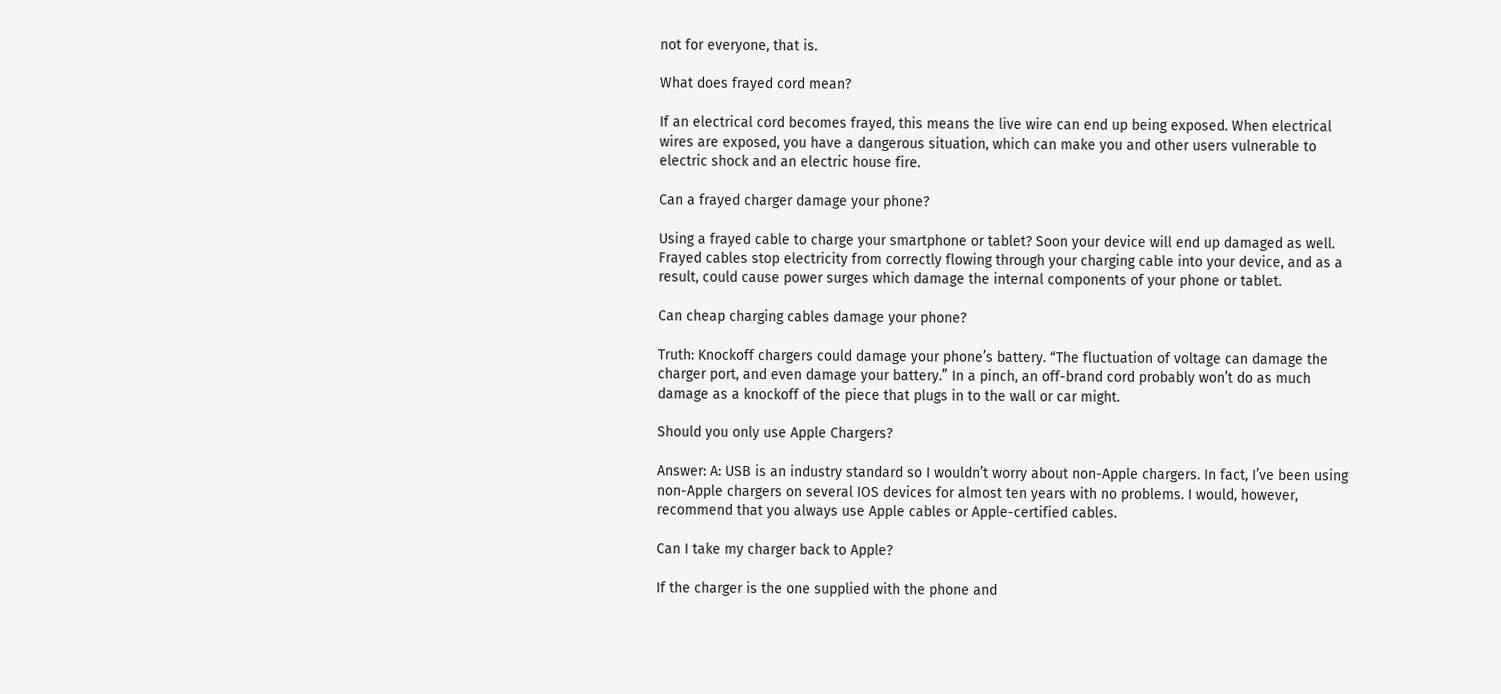not for everyone, that is.

What does frayed cord mean?

If an electrical cord becomes frayed, this means the live wire can end up being exposed. When electrical wires are exposed, you have a dangerous situation, which can make you and other users vulnerable to electric shock and an electric house fire.

Can a frayed charger damage your phone?

Using a frayed cable to charge your smartphone or tablet? Soon your device will end up damaged as well. Frayed cables stop electricity from correctly flowing through your charging cable into your device, and as a result, could cause power surges which damage the internal components of your phone or tablet.

Can cheap charging cables damage your phone?

Truth: Knockoff chargers could damage your phone’s battery. “The fluctuation of voltage can damage the charger port, and even damage your battery.” In a pinch, an off-brand cord probably won’t do as much damage as a knockoff of the piece that plugs in to the wall or car might.

Should you only use Apple Chargers?

Answer: A: USB is an industry standard so I wouldn’t worry about non-Apple chargers. In fact, I’ve been using non-Apple chargers on several IOS devices for almost ten years with no problems. I would, however, recommend that you always use Apple cables or Apple-certified cables.

Can I take my charger back to Apple?

If the charger is the one supplied with the phone and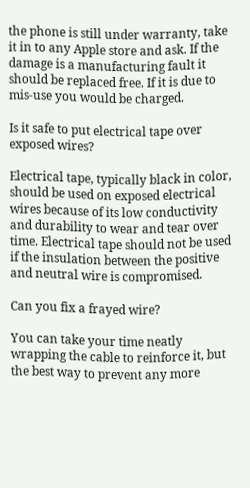the phone is still under warranty, take it in to any Apple store and ask. If the damage is a manufacturing fault it should be replaced free. If it is due to mis-use you would be charged.

Is it safe to put electrical tape over exposed wires?

Electrical tape, typically black in color, should be used on exposed electrical wires because of its low conductivity and durability to wear and tear over time. Electrical tape should not be used if the insulation between the positive and neutral wire is compromised.

Can you fix a frayed wire?

You can take your time neatly wrapping the cable to reinforce it, but the best way to prevent any more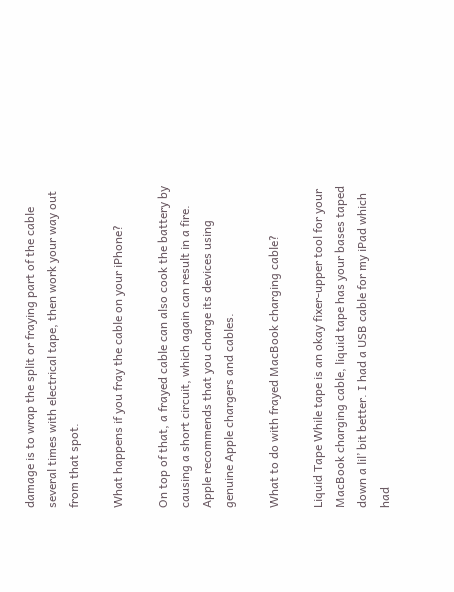damage is to wrap the split or fraying part of the cable several times with electrical tape, then work your way out from that spot.

What happens if you fray the cable on your iPhone?

On top of that, a frayed cable can also cook the battery by causing a short circuit, which again can result in a fire. Apple recommends that you charge its devices using genuine Apple chargers and cables.

What to do with frayed MacBook charging cable?

Liquid Tape While tape is an okay fixer-upper tool for your MacBook charging cable, liquid tape has your bases taped down a lil’ bit better. I had a USB cable for my iPad which had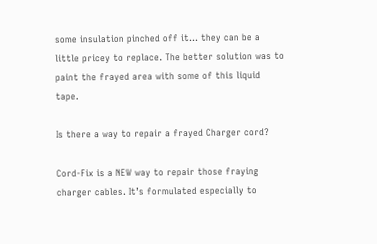some insulation pinched off it… they can be a little pricey to replace. The better solution was to paint the frayed area with some of this liquid tape.

Is there a way to repair a frayed Charger cord?

Cord-Fix is a NEW way to repair those fraying charger cables. It’s formulated especially to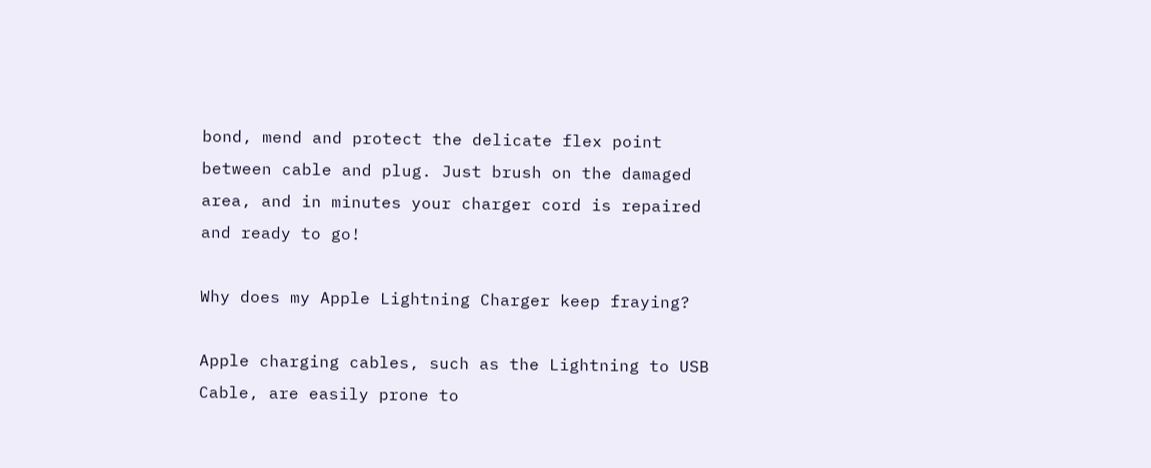bond, mend and protect the delicate flex point between cable and plug. Just brush on the damaged area, and in minutes your charger cord is repaired and ready to go!

Why does my Apple Lightning Charger keep fraying?

Apple charging cables, such as the Lightning to USB Cable, are easily prone to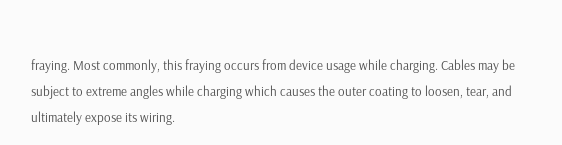fraying. Most commonly, this fraying occurs from device usage while charging. Cables may be subject to extreme angles while charging which causes the outer coating to loosen, tear, and ultimately expose its wiring.